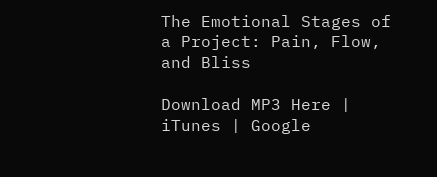The Emotional Stages of a Project: Pain, Flow, and Bliss

Download MP3 Here | iTunes | Google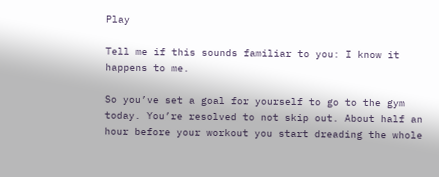Play

Tell me if this sounds familiar to you: I know it happens to me.

So you’ve set a goal for yourself to go to the gym today. You’re resolved to not skip out. About half an hour before your workout you start dreading the whole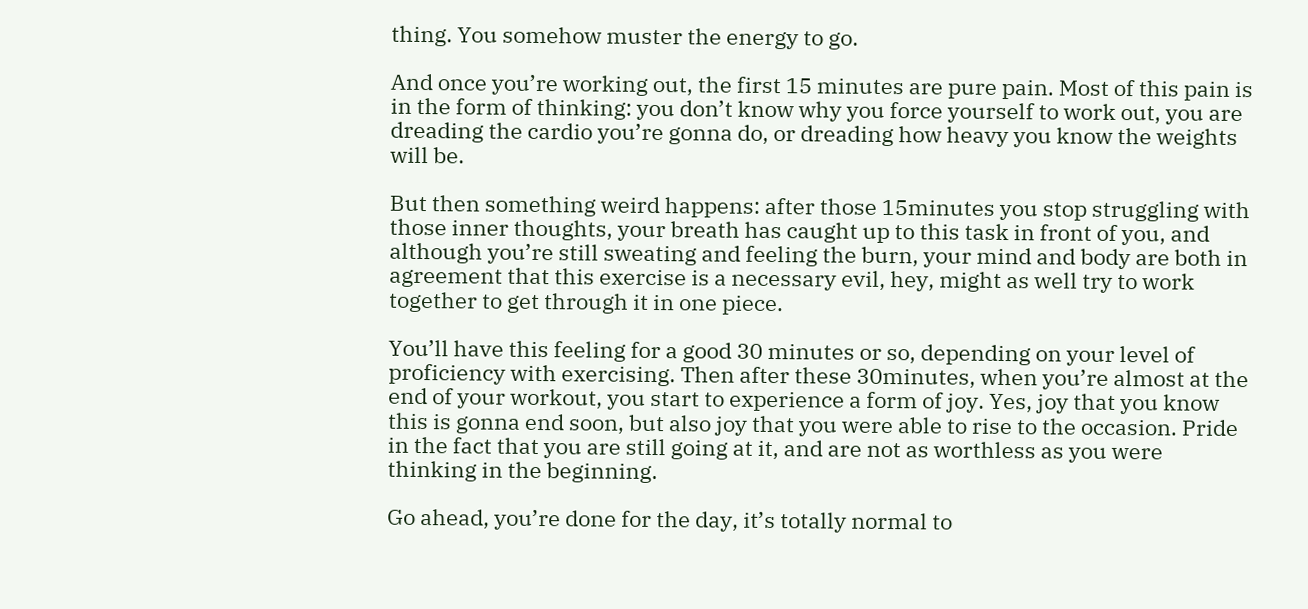thing. You somehow muster the energy to go.

And once you’re working out, the first 15 minutes are pure pain. Most of this pain is in the form of thinking: you don’t know why you force yourself to work out, you are dreading the cardio you’re gonna do, or dreading how heavy you know the weights will be.

But then something weird happens: after those 15minutes you stop struggling with those inner thoughts, your breath has caught up to this task in front of you, and although you’re still sweating and feeling the burn, your mind and body are both in agreement that this exercise is a necessary evil, hey, might as well try to work together to get through it in one piece.

You’ll have this feeling for a good 30 minutes or so, depending on your level of proficiency with exercising. Then after these 30minutes, when you’re almost at the end of your workout, you start to experience a form of joy. Yes, joy that you know this is gonna end soon, but also joy that you were able to rise to the occasion. Pride in the fact that you are still going at it, and are not as worthless as you were thinking in the beginning.

Go ahead, you’re done for the day, it’s totally normal to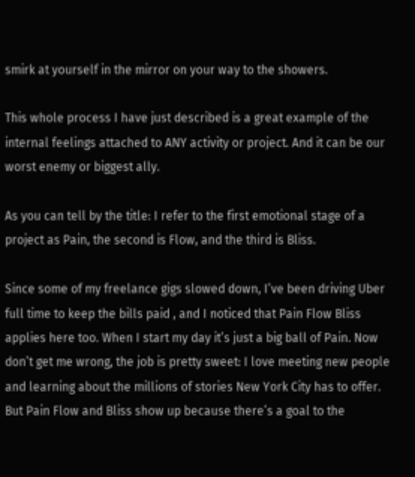smirk at yourself in the mirror on your way to the showers.

This whole process I have just described is a great example of the internal feelings attached to ANY activity or project. And it can be our worst enemy or biggest ally.

As you can tell by the title: I refer to the first emotional stage of a project as Pain, the second is Flow, and the third is Bliss.

Since some of my freelance gigs slowed down, I’ve been driving Uber full time to keep the bills paid , and I noticed that Pain Flow Bliss applies here too. When I start my day it’s just a big ball of Pain. Now don’t get me wrong, the job is pretty sweet: I love meeting new people and learning about the millions of stories New York City has to offer. But Pain Flow and Bliss show up because there’s a goal to the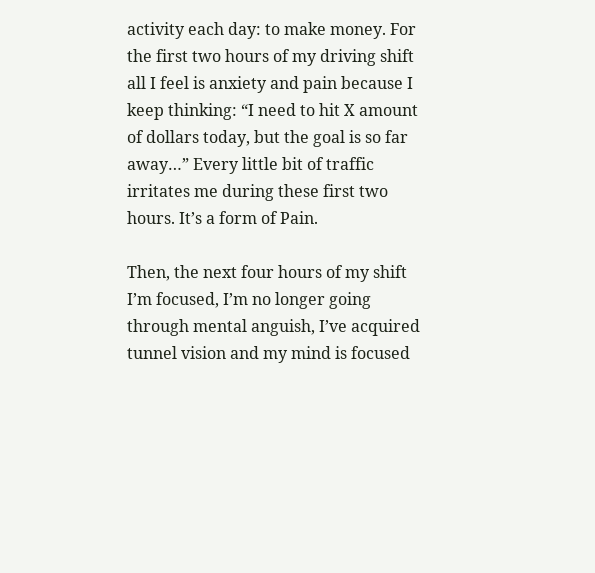activity each day: to make money. For the first two hours of my driving shift all I feel is anxiety and pain because I keep thinking: “I need to hit X amount of dollars today, but the goal is so far away…” Every little bit of traffic irritates me during these first two hours. It’s a form of Pain.

Then, the next four hours of my shift I’m focused, I’m no longer going through mental anguish, I’ve acquired tunnel vision and my mind is focused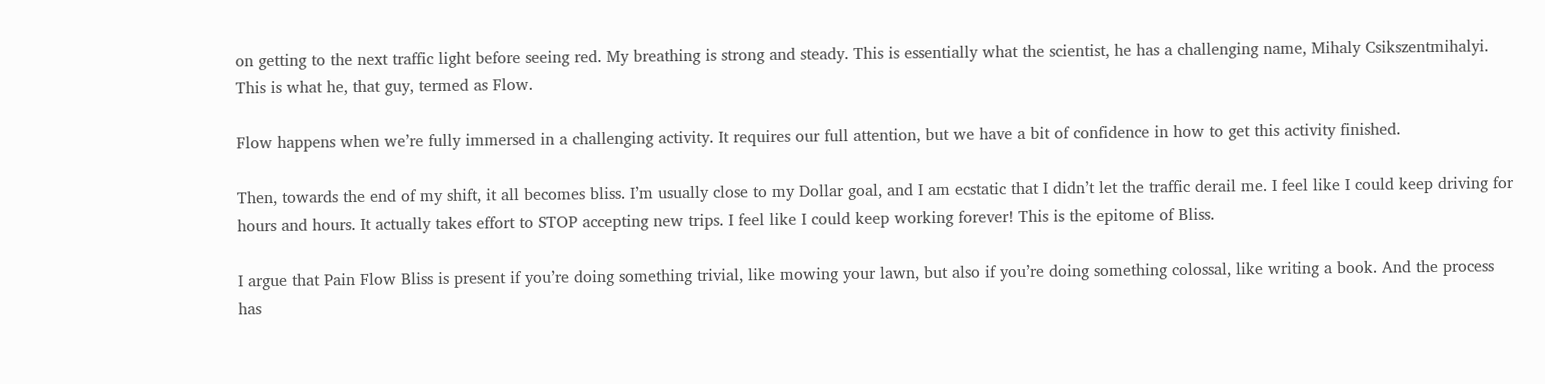on getting to the next traffic light before seeing red. My breathing is strong and steady. This is essentially what the scientist, he has a challenging name, Mihaly Csikszentmihalyi. This is what he, that guy, termed as Flow.

Flow happens when we’re fully immersed in a challenging activity. It requires our full attention, but we have a bit of confidence in how to get this activity finished.

Then, towards the end of my shift, it all becomes bliss. I’m usually close to my Dollar goal, and I am ecstatic that I didn’t let the traffic derail me. I feel like I could keep driving for hours and hours. It actually takes effort to STOP accepting new trips. I feel like I could keep working forever! This is the epitome of Bliss.

I argue that Pain Flow Bliss is present if you’re doing something trivial, like mowing your lawn, but also if you’re doing something colossal, like writing a book. And the process has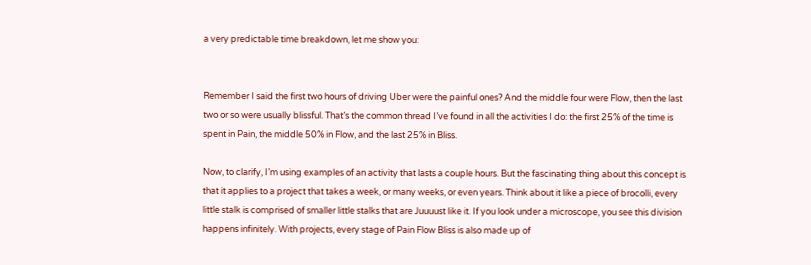a very predictable time breakdown, let me show you:


Remember I said the first two hours of driving Uber were the painful ones? And the middle four were Flow, then the last two or so were usually blissful. That’s the common thread I’ve found in all the activities I do: the first 25% of the time is spent in Pain, the middle 50% in Flow, and the last 25% in Bliss.

Now, to clarify, I’m using examples of an activity that lasts a couple hours. But the fascinating thing about this concept is that it applies to a project that takes a week, or many weeks, or even years. Think about it like a piece of brocolli, every little stalk is comprised of smaller little stalks that are Juuuust like it. If you look under a microscope, you see this division happens infinitely. With projects, every stage of Pain Flow Bliss is also made up of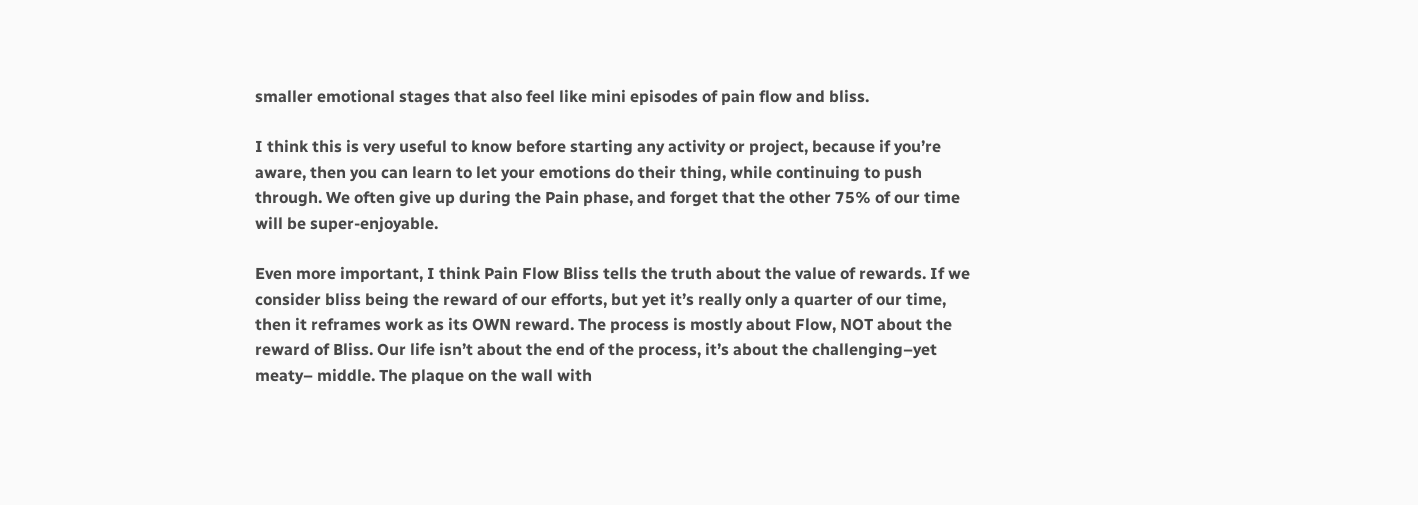smaller emotional stages that also feel like mini episodes of pain flow and bliss.

I think this is very useful to know before starting any activity or project, because if you’re aware, then you can learn to let your emotions do their thing, while continuing to push through. We often give up during the Pain phase, and forget that the other 75% of our time will be super-enjoyable.

Even more important, I think Pain Flow Bliss tells the truth about the value of rewards. If we consider bliss being the reward of our efforts, but yet it’s really only a quarter of our time, then it reframes work as its OWN reward. The process is mostly about Flow, NOT about the reward of Bliss. Our life isn’t about the end of the process, it’s about the challenging–yet meaty– middle. The plaque on the wall with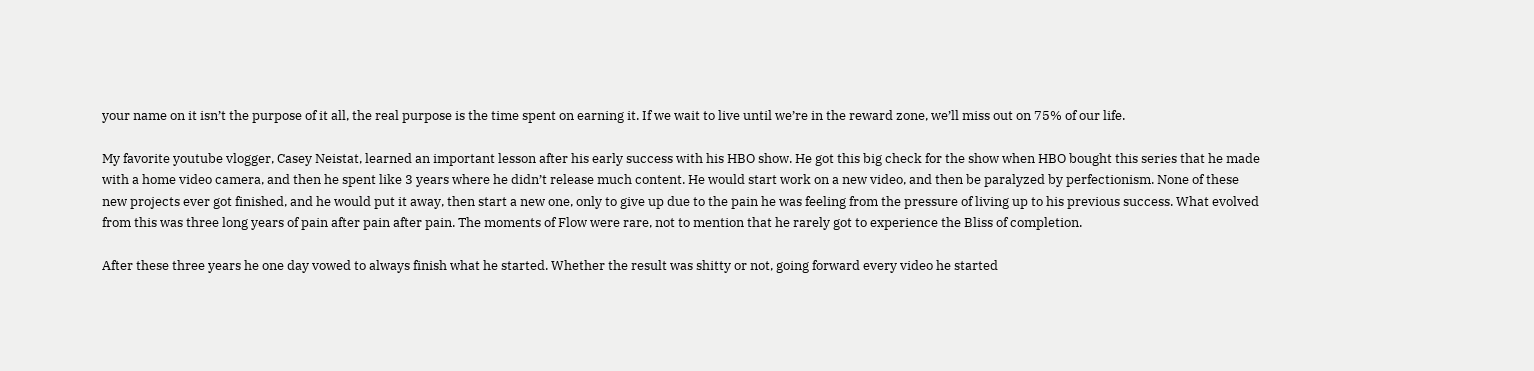your name on it isn’t the purpose of it all, the real purpose is the time spent on earning it. If we wait to live until we’re in the reward zone, we’ll miss out on 75% of our life.

My favorite youtube vlogger, Casey Neistat, learned an important lesson after his early success with his HBO show. He got this big check for the show when HBO bought this series that he made with a home video camera, and then he spent like 3 years where he didn’t release much content. He would start work on a new video, and then be paralyzed by perfectionism. None of these new projects ever got finished, and he would put it away, then start a new one, only to give up due to the pain he was feeling from the pressure of living up to his previous success. What evolved from this was three long years of pain after pain after pain. The moments of Flow were rare, not to mention that he rarely got to experience the Bliss of completion.

After these three years he one day vowed to always finish what he started. Whether the result was shitty or not, going forward every video he started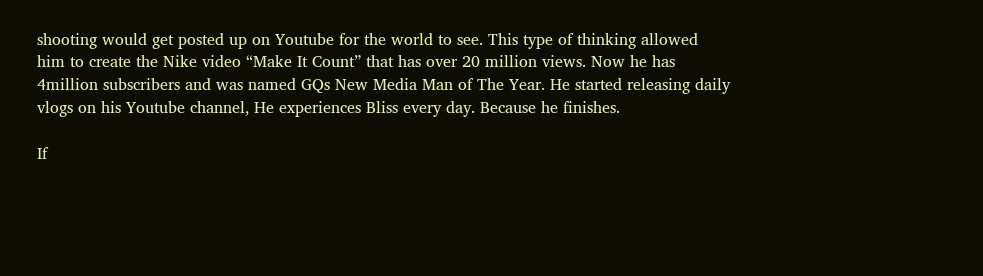shooting would get posted up on Youtube for the world to see. This type of thinking allowed him to create the Nike video “Make It Count” that has over 20 million views. Now he has 4million subscribers and was named GQs New Media Man of The Year. He started releasing daily vlogs on his Youtube channel, He experiences Bliss every day. Because he finishes.

If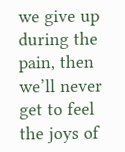we give up during the pain, then we’ll never get to feel the joys of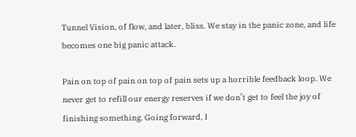Tunnel Vision, of flow, and later, bliss. We stay in the panic zone, and life becomes one big panic attack.

Pain on top of pain on top of pain sets up a horrible feedback loop. We never get to refill our energy reserves if we don’t get to feel the joy of finishing something. Going forward, I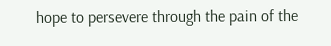hope to persevere through the pain of the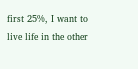first 25%, I want to live life in the other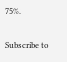75%.

Subscribe to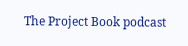The Project Book podcast